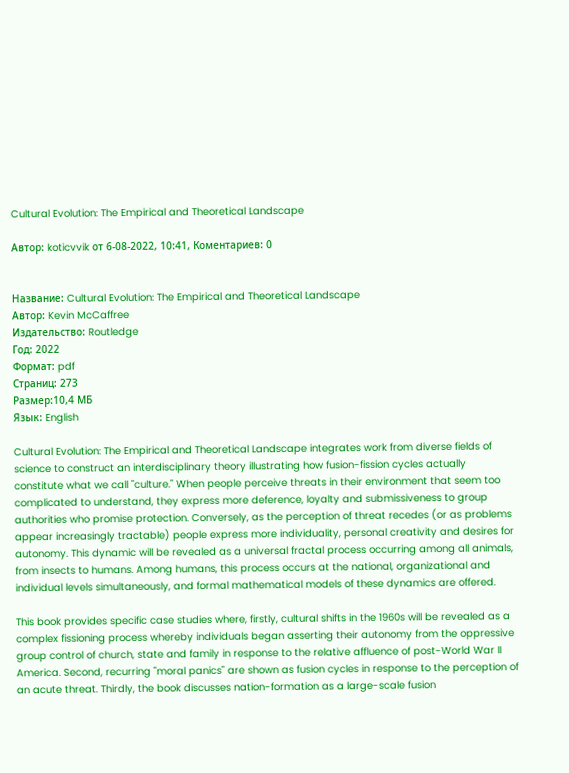Cultural Evolution: The Empirical and Theoretical Landscape

Автор: koticvvik от 6-08-2022, 10:41, Коментариев: 0


Название: Cultural Evolution: The Empirical and Theoretical Landscape
Автор: Kevin McCaffree
Издательство: Routledge
Год: 2022
Формат: pdf
Страниц: 273
Размер:10,4 МБ
Язык: English

Cultural Evolution: The Empirical and Theoretical Landscape integrates work from diverse fields of science to construct an interdisciplinary theory illustrating how fusion-fission cycles actually constitute what we call "culture." When people perceive threats in their environment that seem too complicated to understand, they express more deference, loyalty and submissiveness to group authorities who promise protection. Conversely, as the perception of threat recedes (or as problems appear increasingly tractable) people express more individuality, personal creativity and desires for autonomy. This dynamic will be revealed as a universal fractal process occurring among all animals, from insects to humans. Among humans, this process occurs at the national, organizational and individual levels simultaneously, and formal mathematical models of these dynamics are offered.

This book provides specific case studies where, firstly, cultural shifts in the 1960s will be revealed as a complex fissioning process whereby individuals began asserting their autonomy from the oppressive group control of church, state and family in response to the relative affluence of post-World War II America. Second, recurring "moral panics" are shown as fusion cycles in response to the perception of an acute threat. Thirdly, the book discusses nation-formation as a large-scale fusion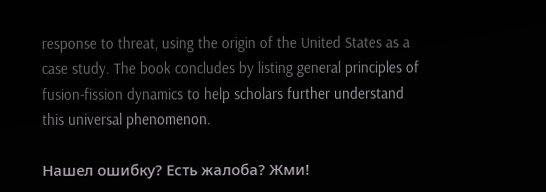response to threat, using the origin of the United States as a case study. The book concludes by listing general principles of fusion-fission dynamics to help scholars further understand this universal phenomenon.

Нашел ошибку? Есть жалоба? Жми!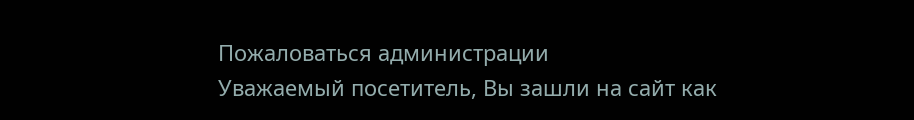Пожаловаться администрации
Уважаемый посетитель, Вы зашли на сайт как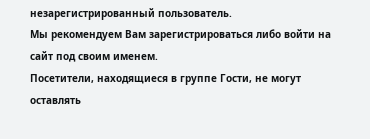незарегистрированный пользователь.
Мы рекомендуем Вам зарегистрироваться либо войти на сайт под своим именем.
Посетители, находящиеся в группе Гости, не могут оставлять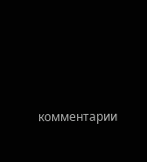комментарии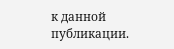к данной публикации.